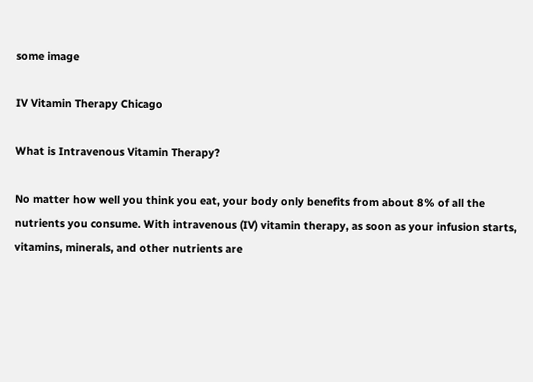some image

IV Vitamin Therapy Chicago

What is Intravenous Vitamin Therapy?

No matter how well you think you eat, your body only benefits from about 8% of all the nutrients you consume. With intravenous (IV) vitamin therapy, as soon as your infusion starts, vitamins, minerals, and other nutrients are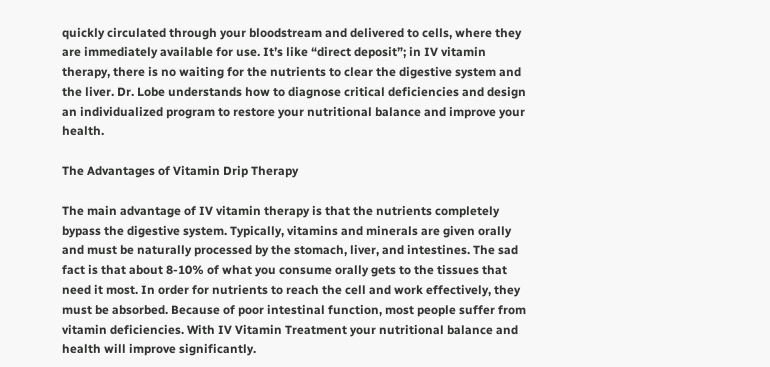quickly circulated through your bloodstream and delivered to cells, where they are immediately available for use. It’s like “direct deposit”; in IV vitamin therapy, there is no waiting for the nutrients to clear the digestive system and the liver. Dr. Lobe understands how to diagnose critical deficiencies and design an individualized program to restore your nutritional balance and improve your health.

The Advantages of Vitamin Drip Therapy

The main advantage of IV vitamin therapy is that the nutrients completely bypass the digestive system. Typically, vitamins and minerals are given orally and must be naturally processed by the stomach, liver, and intestines. The sad fact is that about 8-10% of what you consume orally gets to the tissues that need it most. In order for nutrients to reach the cell and work effectively, they must be absorbed. Because of poor intestinal function, most people suffer from vitamin deficiencies. With IV Vitamin Treatment your nutritional balance and health will improve significantly.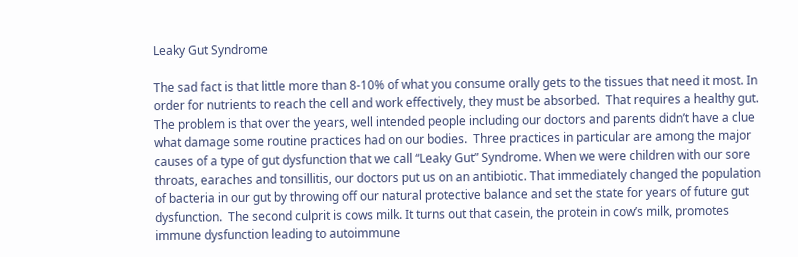Leaky Gut Syndrome

The sad fact is that little more than 8-10% of what you consume orally gets to the tissues that need it most. In order for nutrients to reach the cell and work effectively, they must be absorbed.  That requires a healthy gut.  The problem is that over the years, well intended people including our doctors and parents didn’t have a clue what damage some routine practices had on our bodies.  Three practices in particular are among the major causes of a type of gut dysfunction that we call “Leaky Gut” Syndrome. When we were children with our sore throats, earaches and tonsillitis, our doctors put us on an antibiotic. That immediately changed the population of bacteria in our gut by throwing off our natural protective balance and set the state for years of future gut dysfunction.  The second culprit is cows milk. It turns out that casein, the protein in cow’s milk, promotes immune dysfunction leading to autoimmune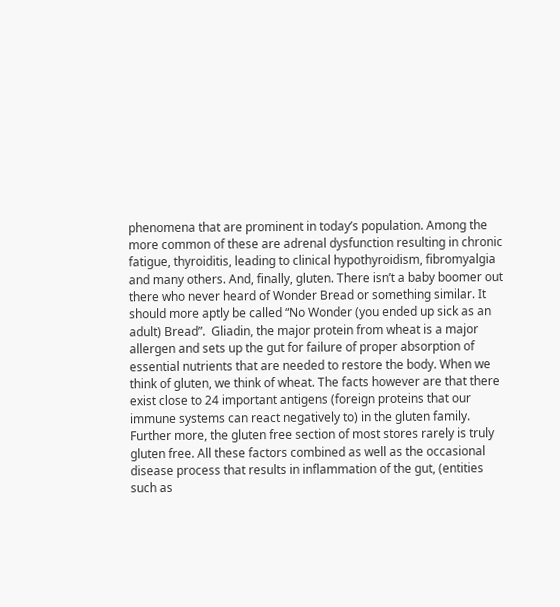phenomena that are prominent in today’s population. Among the more common of these are adrenal dysfunction resulting in chronic fatigue, thyroiditis, leading to clinical hypothyroidism, fibromyalgia and many others. And, finally, gluten. There isn’t a baby boomer out there who never heard of Wonder Bread or something similar. It should more aptly be called “No Wonder (you ended up sick as an adult) Bread”.  Gliadin, the major protein from wheat is a major allergen and sets up the gut for failure of proper absorption of essential nutrients that are needed to restore the body. When we think of gluten, we think of wheat. The facts however are that there exist close to 24 important antigens (foreign proteins that our immune systems can react negatively to) in the gluten family. Further more, the gluten free section of most stores rarely is truly gluten free. All these factors combined as well as the occasional disease process that results in inflammation of the gut, (entities such as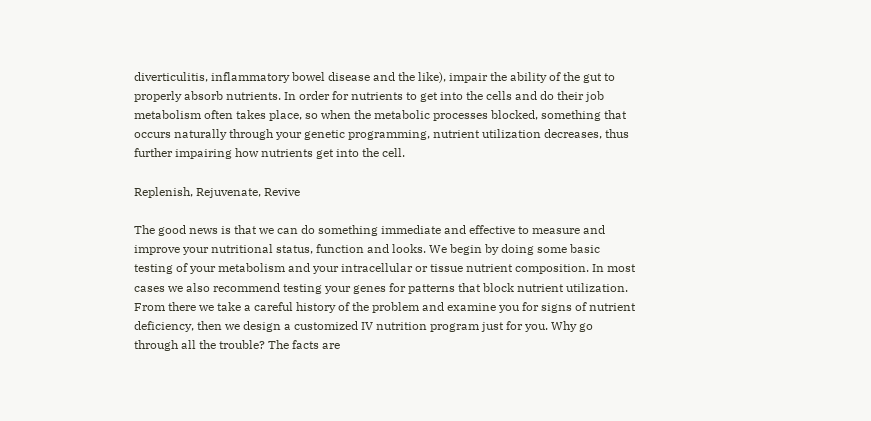diverticulitis, inflammatory bowel disease and the like), impair the ability of the gut to properly absorb nutrients. In order for nutrients to get into the cells and do their job metabolism often takes place, so when the metabolic processes blocked, something that occurs naturally through your genetic programming, nutrient utilization decreases, thus further impairing how nutrients get into the cell.

Replenish, Rejuvenate, Revive

The good news is that we can do something immediate and effective to measure and improve your nutritional status, function and looks. We begin by doing some basic testing of your metabolism and your intracellular or tissue nutrient composition. In most cases we also recommend testing your genes for patterns that block nutrient utilization. From there we take a careful history of the problem and examine you for signs of nutrient deficiency, then we design a customized IV nutrition program just for you. Why go through all the trouble? The facts are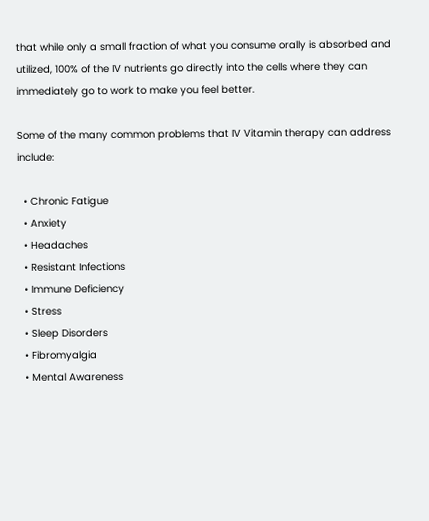that while only a small fraction of what you consume orally is absorbed and utilized, 100% of the IV nutrients go directly into the cells where they can immediately go to work to make you feel better.

Some of the many common problems that IV Vitamin therapy can address include:

  • Chronic Fatigue
  • Anxiety
  • Headaches
  • Resistant Infections
  • Immune Deficiency
  • Stress
  • Sleep Disorders
  • Fibromyalgia
  • Mental Awareness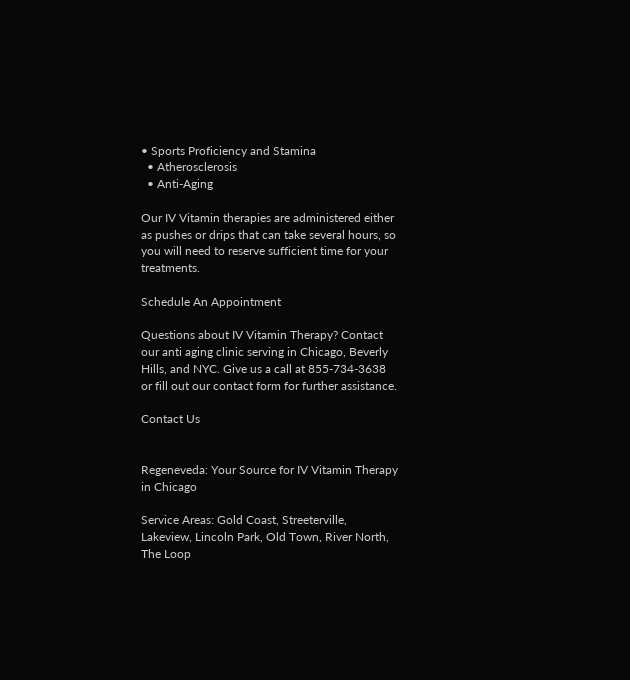• Sports Proficiency and Stamina
  • Atherosclerosis
  • Anti-Aging

Our IV Vitamin therapies are administered either as pushes or drips that can take several hours, so you will need to reserve sufficient time for your treatments.

Schedule An Appointment

Questions about IV Vitamin Therapy? Contact our anti aging clinic serving in Chicago, Beverly Hills, and NYC. Give us a call at 855-734-3638 or fill out our contact form for further assistance.

Contact Us


Regeneveda: Your Source for IV Vitamin Therapy in Chicago

Service Areas: Gold Coast, Streeterville, Lakeview, Lincoln Park, Old Town, River North, The Loop